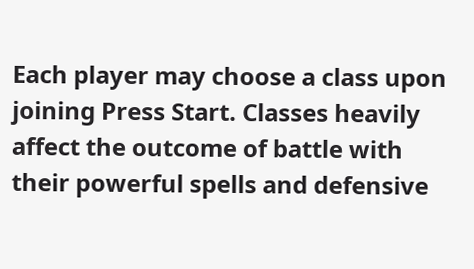Each player may choose a class upon joining Press Start. Classes heavily affect the outcome of battle with their powerful spells and defensive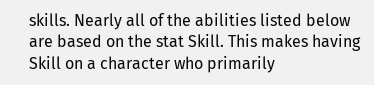skills. Nearly all of the abilities listed below are based on the stat Skill. This makes having Skill on a character who primarily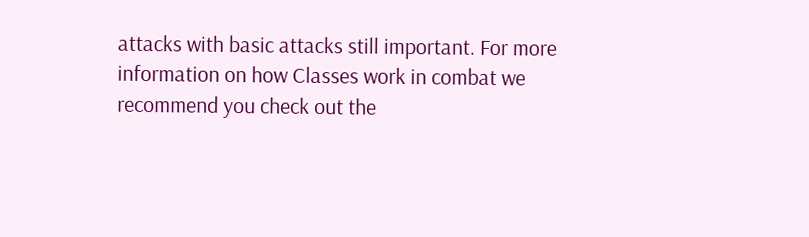attacks with basic attacks still important. For more information on how Classes work in combat we recommend you check out the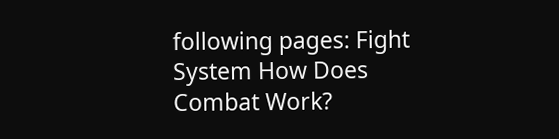following pages: Fight System How Does Combat Work?